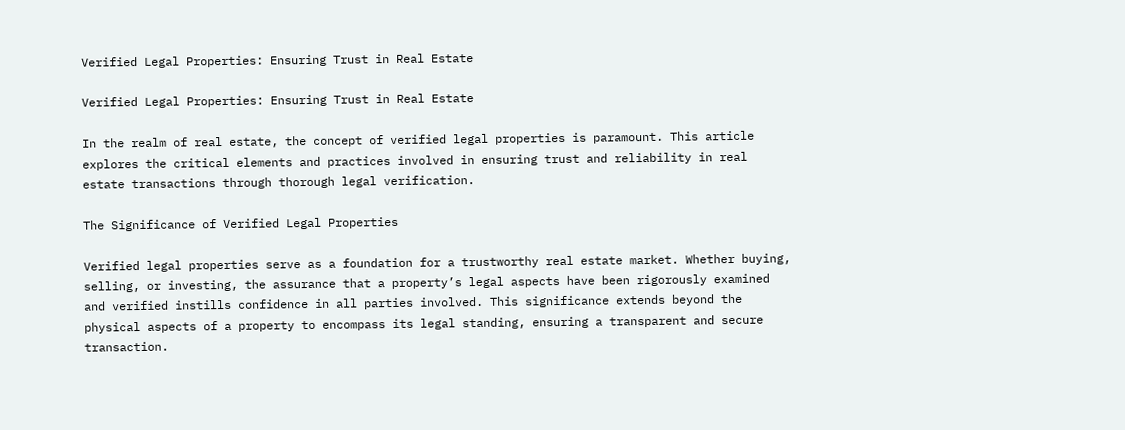Verified Legal Properties: Ensuring Trust in Real Estate

Verified Legal Properties: Ensuring Trust in Real Estate

In the realm of real estate, the concept of verified legal properties is paramount. This article explores the critical elements and practices involved in ensuring trust and reliability in real estate transactions through thorough legal verification.

The Significance of Verified Legal Properties

Verified legal properties serve as a foundation for a trustworthy real estate market. Whether buying, selling, or investing, the assurance that a property’s legal aspects have been rigorously examined and verified instills confidence in all parties involved. This significance extends beyond the physical aspects of a property to encompass its legal standing, ensuring a transparent and secure transaction.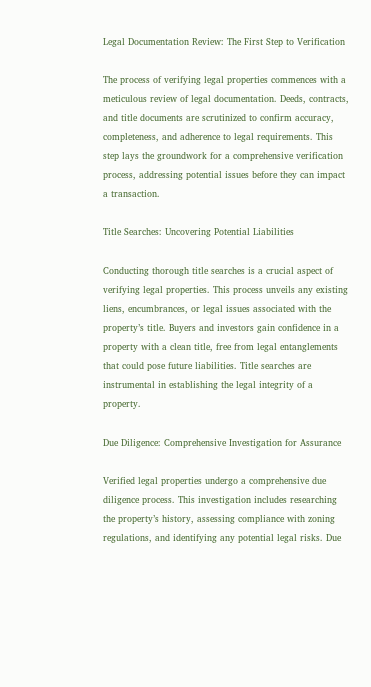Legal Documentation Review: The First Step to Verification

The process of verifying legal properties commences with a meticulous review of legal documentation. Deeds, contracts, and title documents are scrutinized to confirm accuracy, completeness, and adherence to legal requirements. This step lays the groundwork for a comprehensive verification process, addressing potential issues before they can impact a transaction.

Title Searches: Uncovering Potential Liabilities

Conducting thorough title searches is a crucial aspect of verifying legal properties. This process unveils any existing liens, encumbrances, or legal issues associated with the property’s title. Buyers and investors gain confidence in a property with a clean title, free from legal entanglements that could pose future liabilities. Title searches are instrumental in establishing the legal integrity of a property.

Due Diligence: Comprehensive Investigation for Assurance

Verified legal properties undergo a comprehensive due diligence process. This investigation includes researching the property’s history, assessing compliance with zoning regulations, and identifying any potential legal risks. Due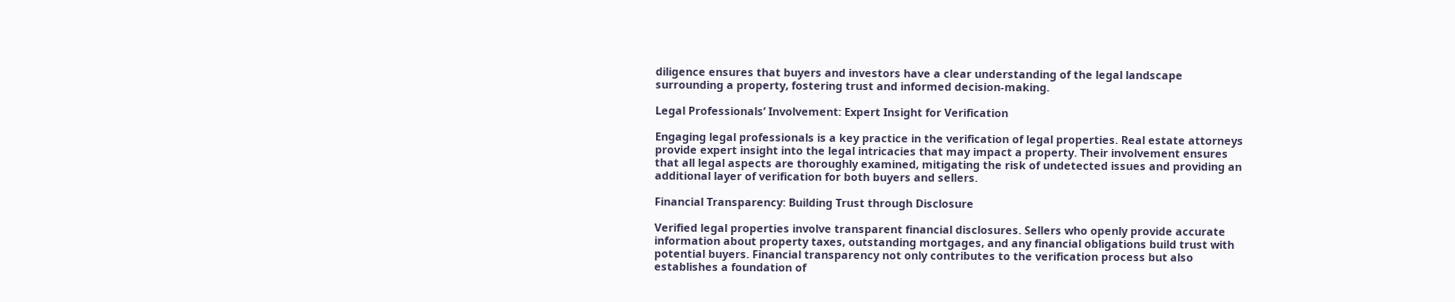diligence ensures that buyers and investors have a clear understanding of the legal landscape surrounding a property, fostering trust and informed decision-making.

Legal Professionals’ Involvement: Expert Insight for Verification

Engaging legal professionals is a key practice in the verification of legal properties. Real estate attorneys provide expert insight into the legal intricacies that may impact a property. Their involvement ensures that all legal aspects are thoroughly examined, mitigating the risk of undetected issues and providing an additional layer of verification for both buyers and sellers.

Financial Transparency: Building Trust through Disclosure

Verified legal properties involve transparent financial disclosures. Sellers who openly provide accurate information about property taxes, outstanding mortgages, and any financial obligations build trust with potential buyers. Financial transparency not only contributes to the verification process but also establishes a foundation of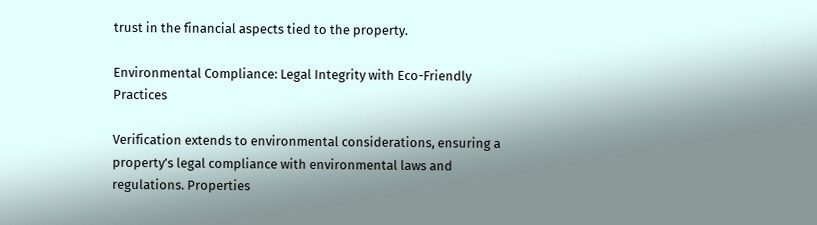trust in the financial aspects tied to the property.

Environmental Compliance: Legal Integrity with Eco-Friendly Practices

Verification extends to environmental considerations, ensuring a property’s legal compliance with environmental laws and regulations. Properties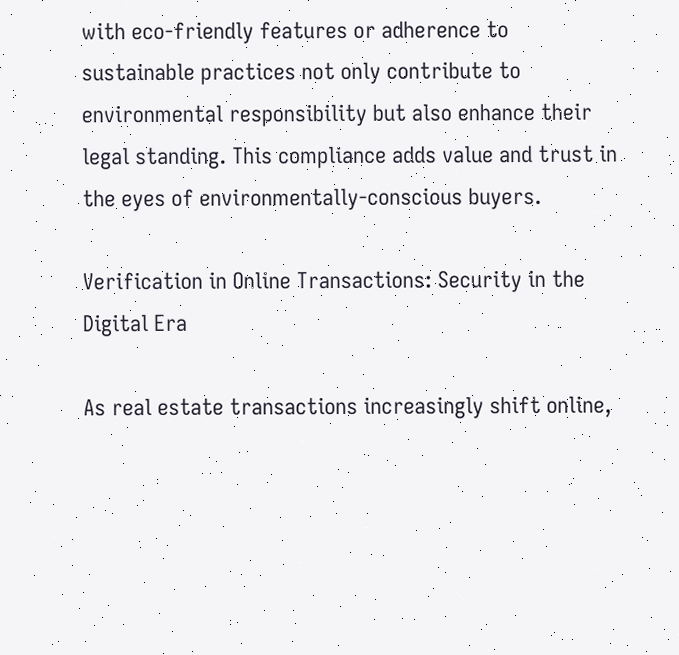with eco-friendly features or adherence to sustainable practices not only contribute to environmental responsibility but also enhance their legal standing. This compliance adds value and trust in the eyes of environmentally-conscious buyers.

Verification in Online Transactions: Security in the Digital Era

As real estate transactions increasingly shift online,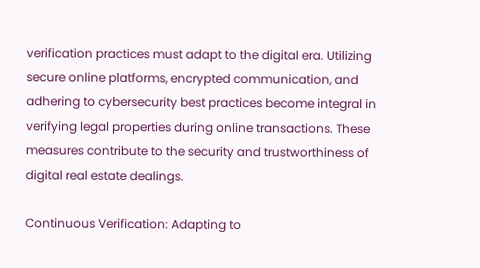verification practices must adapt to the digital era. Utilizing secure online platforms, encrypted communication, and adhering to cybersecurity best practices become integral in verifying legal properties during online transactions. These measures contribute to the security and trustworthiness of digital real estate dealings.

Continuous Verification: Adapting to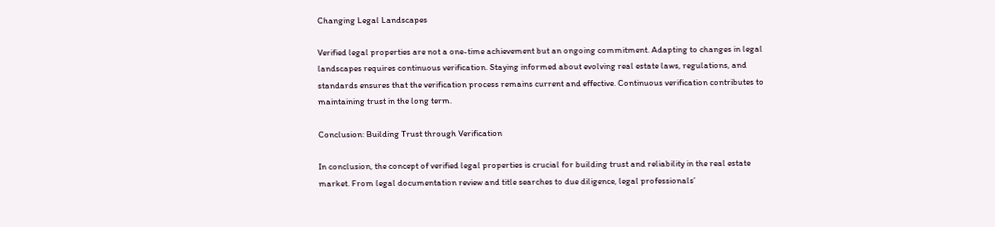Changing Legal Landscapes

Verified legal properties are not a one-time achievement but an ongoing commitment. Adapting to changes in legal landscapes requires continuous verification. Staying informed about evolving real estate laws, regulations, and standards ensures that the verification process remains current and effective. Continuous verification contributes to maintaining trust in the long term.

Conclusion: Building Trust through Verification

In conclusion, the concept of verified legal properties is crucial for building trust and reliability in the real estate market. From legal documentation review and title searches to due diligence, legal professionals’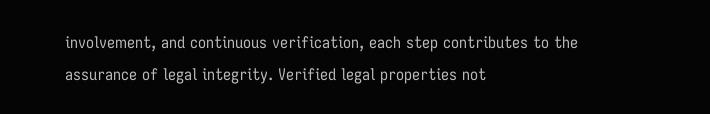involvement, and continuous verification, each step contributes to the assurance of legal integrity. Verified legal properties not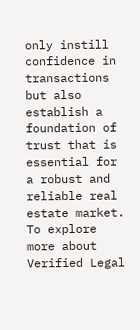only instill confidence in transactions but also establish a foundation of trust that is essential for a robust and reliable real estate market. To explore more about Verified Legal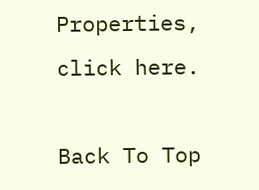Properties, click here.

Back To Top